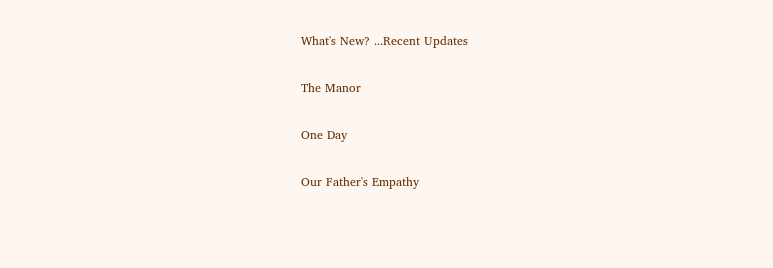What's New? ...Recent Updates

The Manor

One Day

Our Father's Empathy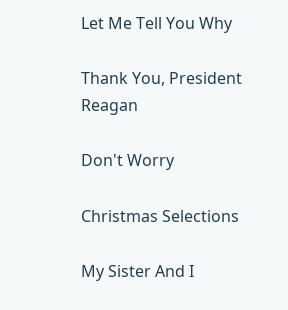Let Me Tell You Why

Thank You, President Reagan

Don't Worry

Christmas Selections

My Sister And I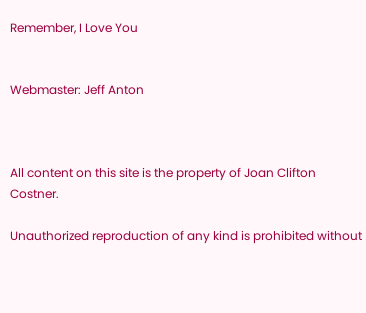Remember, I Love You


Webmaster: Jeff Anton



All content on this site is the property of Joan Clifton Costner.

Unauthorized reproduction of any kind is prohibited without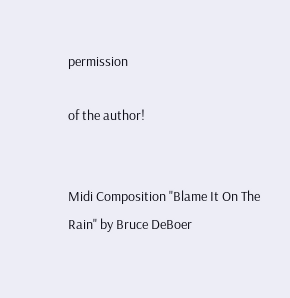permission

of the author!


Midi Composition "Blame It On The Rain" by Bruce DeBoer